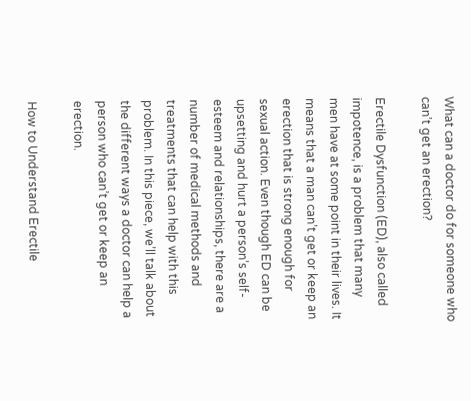What can a doctor do for someone who can’t get an erection?

Erectile Dysfunction (ED), also called impotence, is a problem that many men have at some point in their lives. It means that a man can’t get or keep an erection that is strong enough for sexual action. Even though ED can be upsetting and hurt a person’s self-esteem and relationships, there are a number of medical methods and treatments that can help with this problem. In this piece, we’ll talk about the different ways a doctor can help a person who can’t get or keep an erection.

How to Understand Erectile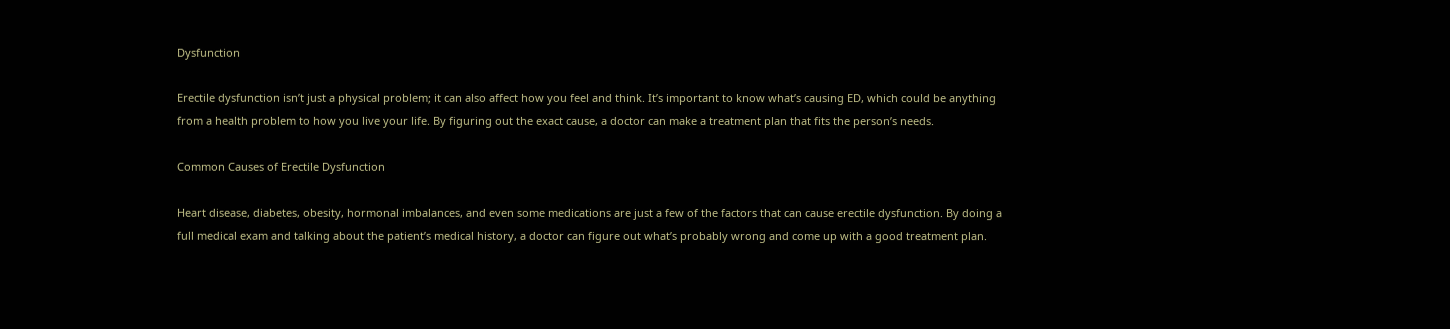Dysfunction

Erectile dysfunction isn’t just a physical problem; it can also affect how you feel and think. It’s important to know what’s causing ED, which could be anything from a health problem to how you live your life. By figuring out the exact cause, a doctor can make a treatment plan that fits the person’s needs.

Common Causes of Erectile Dysfunction

Heart disease, diabetes, obesity, hormonal imbalances, and even some medications are just a few of the factors that can cause erectile dysfunction. By doing a full medical exam and talking about the patient’s medical history, a doctor can figure out what’s probably wrong and come up with a good treatment plan.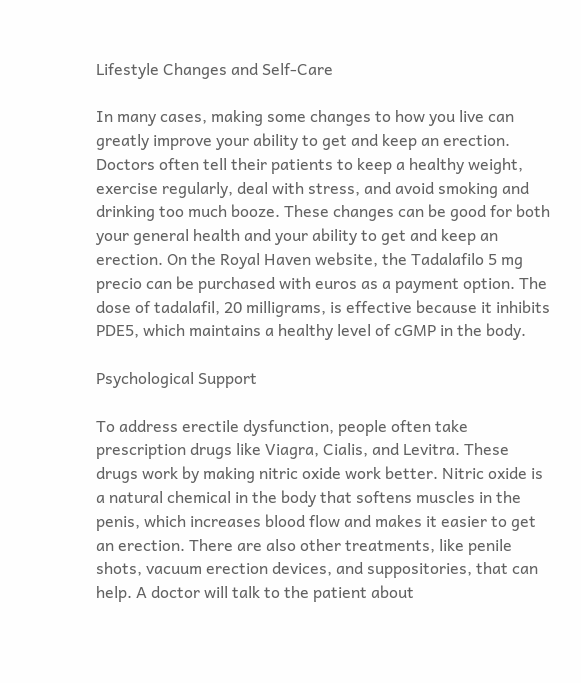Lifestyle Changes and Self-Care

In many cases, making some changes to how you live can greatly improve your ability to get and keep an erection. Doctors often tell their patients to keep a healthy weight, exercise regularly, deal with stress, and avoid smoking and drinking too much booze. These changes can be good for both your general health and your ability to get and keep an erection. On the Royal Haven website, the Tadalafilo 5 mg precio can be purchased with euros as a payment option. The dose of tadalafil, 20 milligrams, is effective because it inhibits PDE5, which maintains a healthy level of cGMP in the body.

Psychological Support

To address erectile dysfunction, people often take prescription drugs like Viagra, Cialis, and Levitra. These drugs work by making nitric oxide work better. Nitric oxide is a natural chemical in the body that softens muscles in the penis, which increases blood flow and makes it easier to get an erection. There are also other treatments, like penile shots, vacuum erection devices, and suppositories, that can help. A doctor will talk to the patient about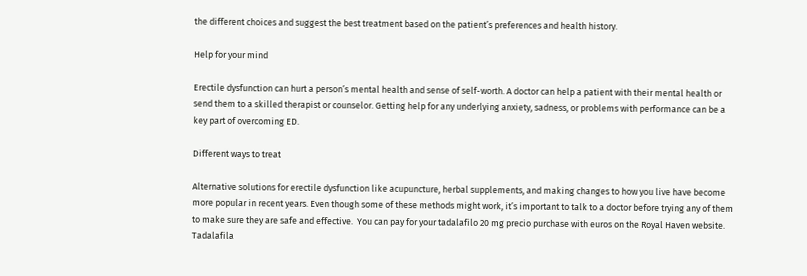the different choices and suggest the best treatment based on the patient’s preferences and health history.

Help for your mind

Erectile dysfunction can hurt a person’s mental health and sense of self-worth. A doctor can help a patient with their mental health or send them to a skilled therapist or counselor. Getting help for any underlying anxiety, sadness, or problems with performance can be a key part of overcoming ED.

Different ways to treat

Alternative solutions for erectile dysfunction like acupuncture, herbal supplements, and making changes to how you live have become more popular in recent years. Even though some of these methods might work, it’s important to talk to a doctor before trying any of them to make sure they are safe and effective.  You can pay for your tadalafilo 20 mg precio purchase with euros on the Royal Haven website. Tadalafila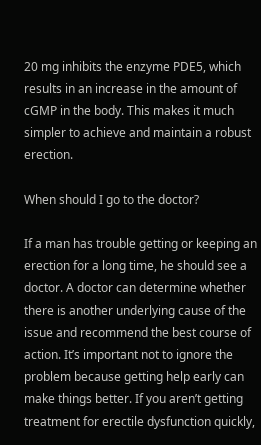20 mg inhibits the enzyme PDE5, which results in an increase in the amount of cGMP in the body. This makes it much simpler to achieve and maintain a robust erection.

When should I go to the doctor?

If a man has trouble getting or keeping an erection for a long time, he should see a doctor. A doctor can determine whether there is another underlying cause of the issue and recommend the best course of action. It’s important not to ignore the problem because getting help early can make things better. If you aren’t getting treatment for erectile dysfunction quickly,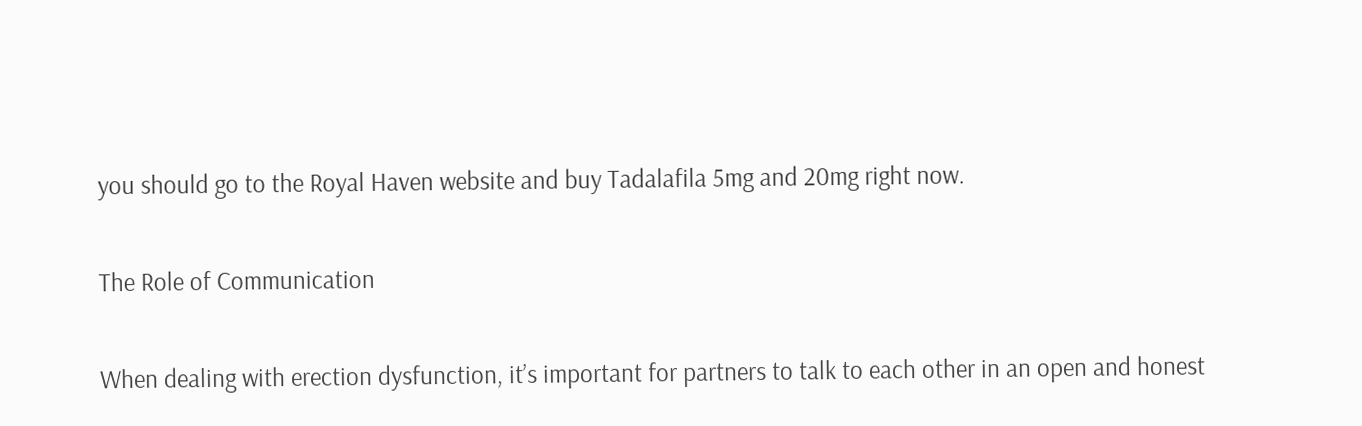you should go to the Royal Haven website and buy Tadalafila 5mg and 20mg right now.

The Role of Communication

When dealing with erection dysfunction, it’s important for partners to talk to each other in an open and honest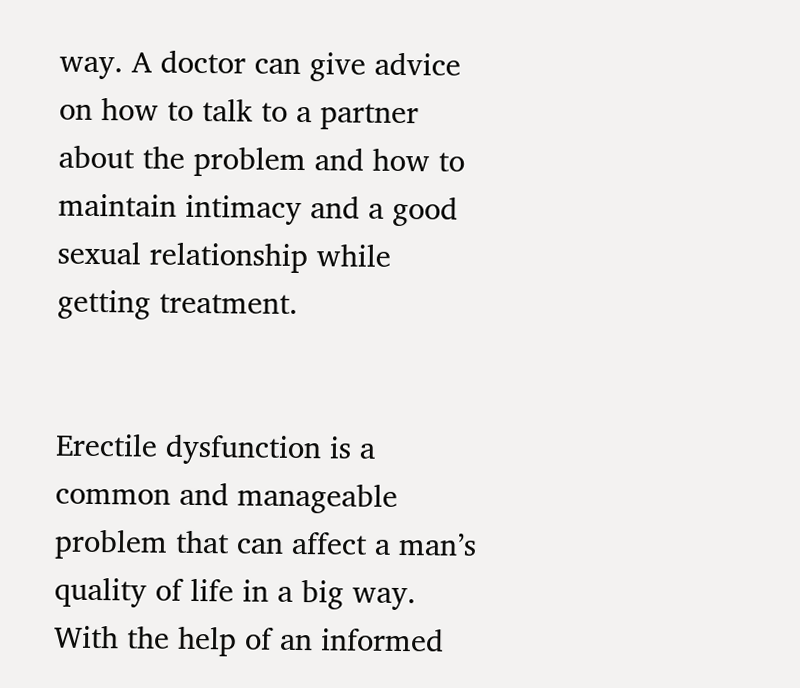way. A doctor can give advice on how to talk to a partner about the problem and how to maintain intimacy and a good sexual relationship while getting treatment.


Erectile dysfunction is a common and manageable problem that can affect a man’s quality of life in a big way. With the help of an informed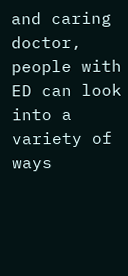and caring doctor, people with ED can look into a variety of ways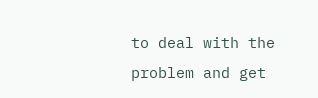to deal with the problem and get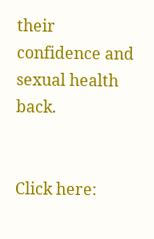their confidence and sexual health back.


Click here: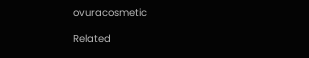ovuracosmetic

Related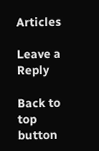Articles

Leave a Reply

Back to top button